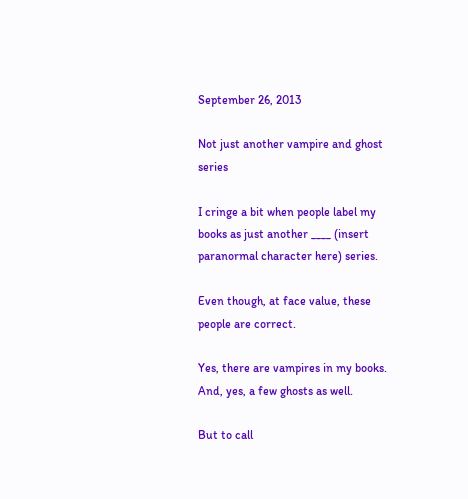September 26, 2013

Not just another vampire and ghost series

I cringe a bit when people label my books as just another ____ (insert paranormal character here) series.

Even though, at face value, these people are correct.

Yes, there are vampires in my books. And, yes, a few ghosts as well.

But to call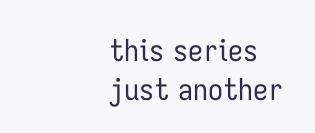this series just another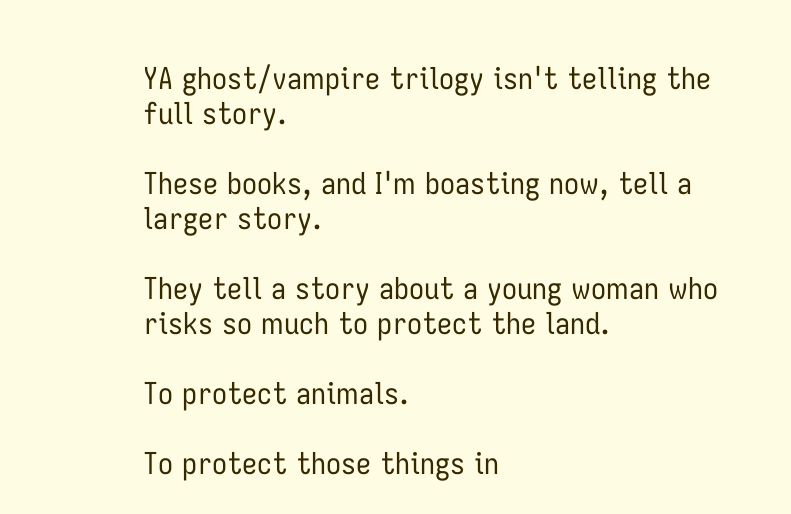YA ghost/vampire trilogy isn't telling the full story.

These books, and I'm boasting now, tell a larger story.

They tell a story about a young woman who risks so much to protect the land.

To protect animals.

To protect those things in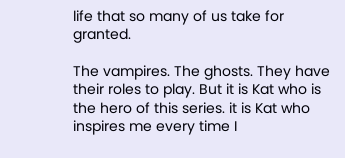life that so many of us take for granted.

The vampires. The ghosts. They have their roles to play. But it is Kat who is the hero of this series. it is Kat who inspires me every time I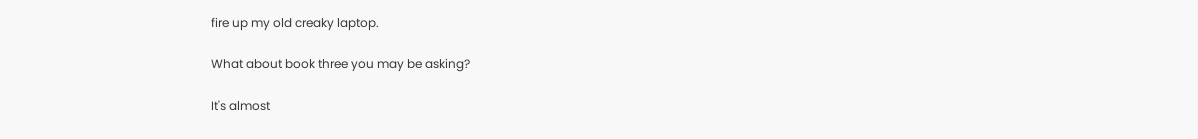fire up my old creaky laptop.

What about book three you may be asking?

It's almost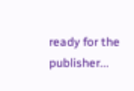ready for the publisher...